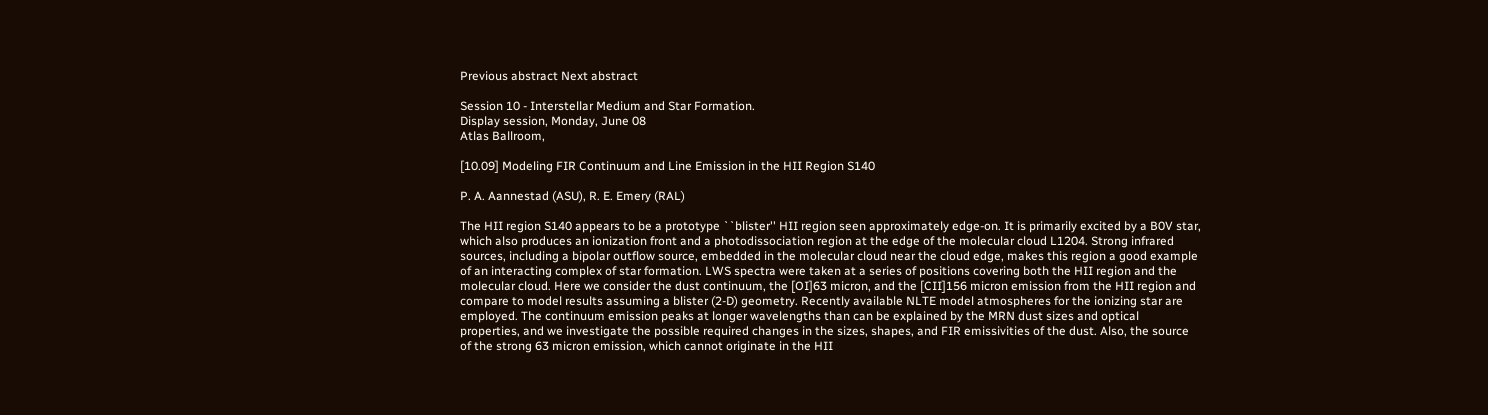Previous abstract Next abstract

Session 10 - Interstellar Medium and Star Formation.
Display session, Monday, June 08
Atlas Ballroom,

[10.09] Modeling FIR Continuum and Line Emission in the HII Region S140

P. A. Aannestad (ASU), R. E. Emery (RAL)

The HII region S140 appears to be a prototype ``blister'' HII region seen approximately edge-on. It is primarily excited by a B0V star, which also produces an ionization front and a photodissociation region at the edge of the molecular cloud L1204. Strong infrared sources, including a bipolar outflow source, embedded in the molecular cloud near the cloud edge, makes this region a good example of an interacting complex of star formation. LWS spectra were taken at a series of positions covering both the HII region and the molecular cloud. Here we consider the dust continuum, the [OI]63 micron, and the [CII]156 micron emission from the HII region and compare to model results assuming a blister (2-D) geometry. Recently available NLTE model atmospheres for the ionizing star are employed. The continuum emission peaks at longer wavelengths than can be explained by the MRN dust sizes and optical properties, and we investigate the possible required changes in the sizes, shapes, and FIR emissivities of the dust. Also, the source of the strong 63 micron emission, which cannot originate in the HII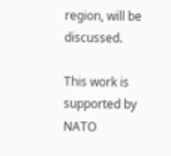region, will be discussed.

This work is supported by NATO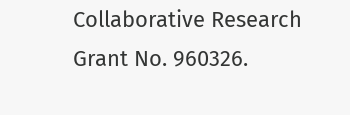Collaborative Research Grant No. 960326.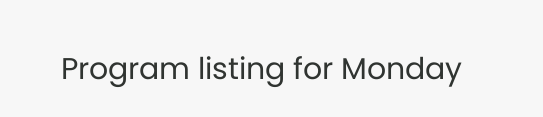Program listing for Monday